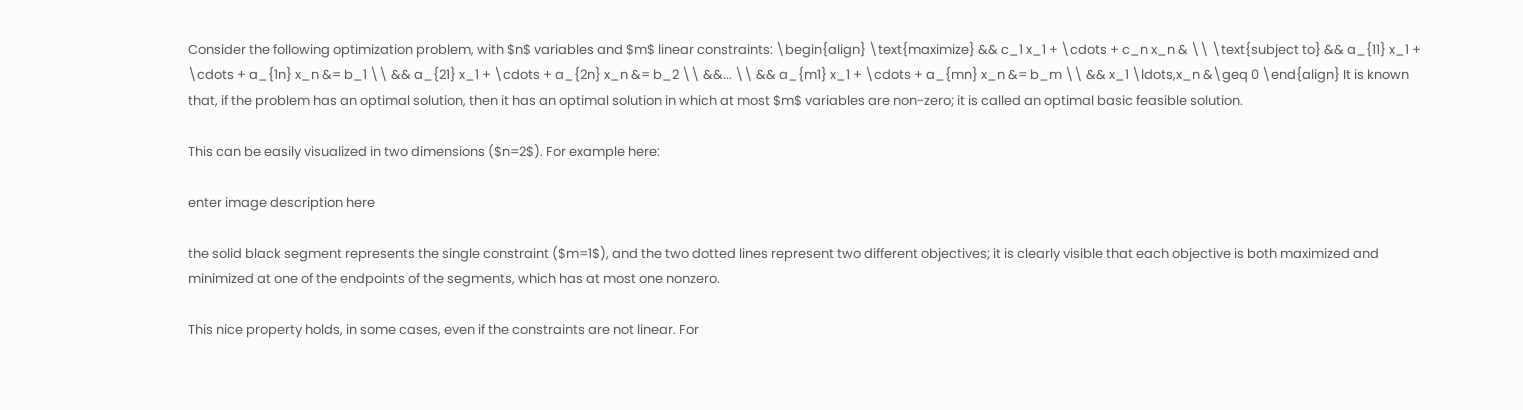Consider the following optimization problem, with $n$ variables and $m$ linear constraints: \begin{align} \text{maximize} && c_1 x_1 + \cdots + c_n x_n & \\ \text{subject to} && a_{11} x_1 + \cdots + a_{1n} x_n &= b_1 \\ && a_{21} x_1 + \cdots + a_{2n} x_n &= b_2 \\ &&... \\ && a_{m1} x_1 + \cdots + a_{mn} x_n &= b_m \\ && x_1 \ldots,x_n &\geq 0 \end{align} It is known that, if the problem has an optimal solution, then it has an optimal solution in which at most $m$ variables are non-zero; it is called an optimal basic feasible solution.

This can be easily visualized in two dimensions ($n=2$). For example here:

enter image description here

the solid black segment represents the single constraint ($m=1$), and the two dotted lines represent two different objectives; it is clearly visible that each objective is both maximized and minimized at one of the endpoints of the segments, which has at most one nonzero.

This nice property holds, in some cases, even if the constraints are not linear. For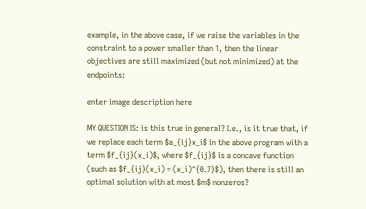example, in the above case, if we raise the variables in the constraint to a power smaller than 1, then the linear objectives are still maximized (but not minimized) at the endpoints:

enter image description here

MY QUESTION IS: is this true in general? I.e., is it true that, if we replace each term $a_{ij}x_i$ in the above program with a term $f_{ij}(x_i)$, where $f_{ij}$ is a concave function (such as $f_{ij}(x_i) = (x_i)^{0.7}$), then there is still an optimal solution with at most $m$ nonzeros?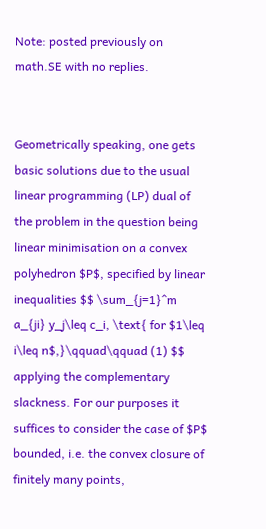Note: posted previously on math.SE with no replies.


Geometrically speaking, one gets basic solutions due to the usual linear programming (LP) dual of the problem in the question being linear minimisation on a convex polyhedron $P$, specified by linear inequalities $$ \sum_{j=1}^m a_{ji} y_j\leq c_i, \text{ for $1\leq i\leq n$,}\qquad\qquad (1) $$ applying the complementary slackness. For our purposes it suffices to consider the case of $P$ bounded, i.e. the convex closure of finitely many points,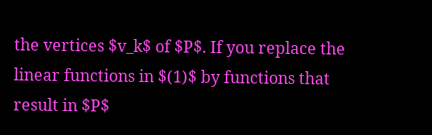the vertices $v_k$ of $P$. If you replace the linear functions in $(1)$ by functions that result in $P$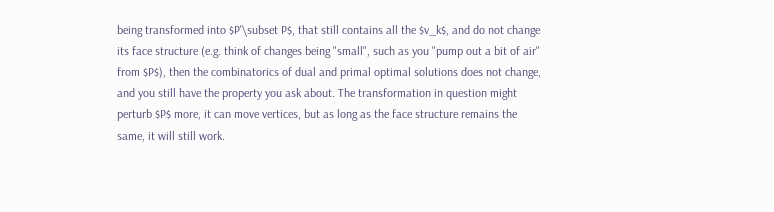being transformed into $P'\subset P$, that still contains all the $v_k$, and do not change its face structure (e.g. think of changes being "small", such as you "pump out a bit of air" from $P$), then the combinatorics of dual and primal optimal solutions does not change, and you still have the property you ask about. The transformation in question might perturb $P$ more, it can move vertices, but as long as the face structure remains the same, it will still work.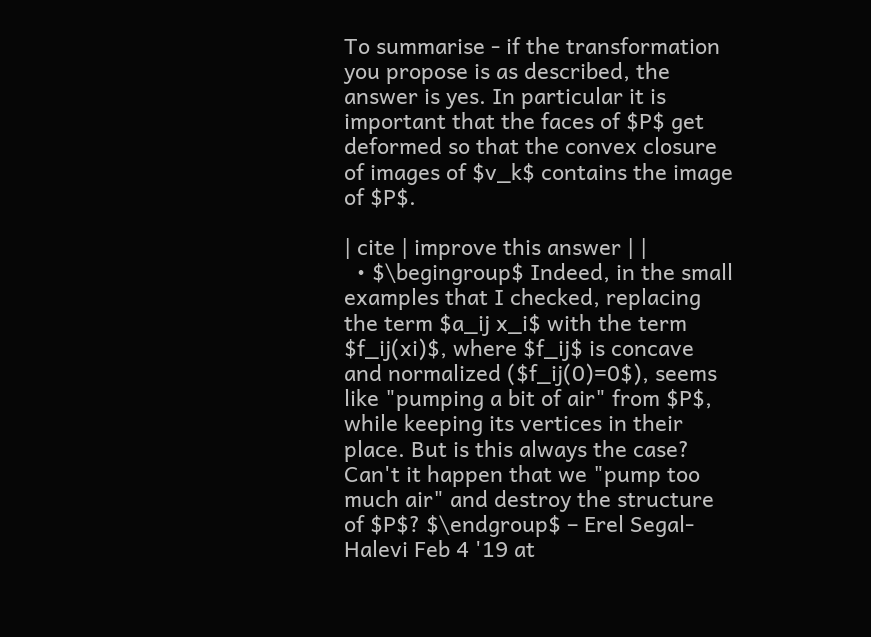To summarise - if the transformation you propose is as described, the answer is yes. In particular it is important that the faces of $P$ get deformed so that the convex closure of images of $v_k$ contains the image of $P$.

| cite | improve this answer | |
  • $\begingroup$ Indeed, in the small examples that I checked, replacing the term $a_ij x_i$ with the term $f_ij(xi)$, where $f_ij$ is concave and normalized ($f_ij(0)=0$), seems like "pumping a bit of air" from $P$, while keeping its vertices in their place. But is this always the case? Can't it happen that we "pump too much air" and destroy the structure of $P$? $\endgroup$ – Erel Segal-Halevi Feb 4 '19 at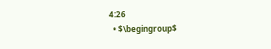4:26
  • $\begingroup$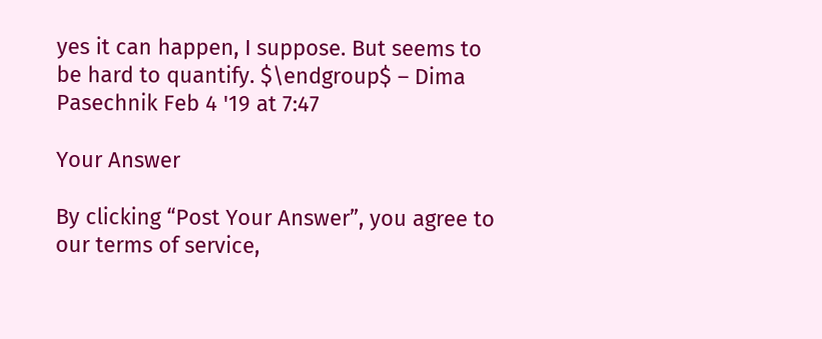yes it can happen, I suppose. But seems to be hard to quantify. $\endgroup$ – Dima Pasechnik Feb 4 '19 at 7:47

Your Answer

By clicking “Post Your Answer”, you agree to our terms of service,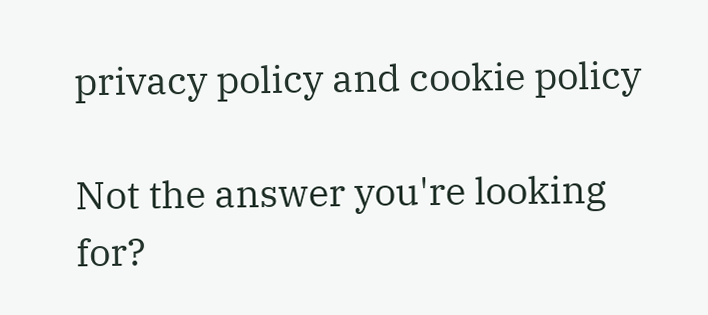privacy policy and cookie policy

Not the answer you're looking for?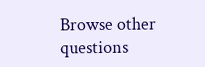Browse other questions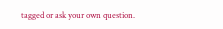tagged or ask your own question.